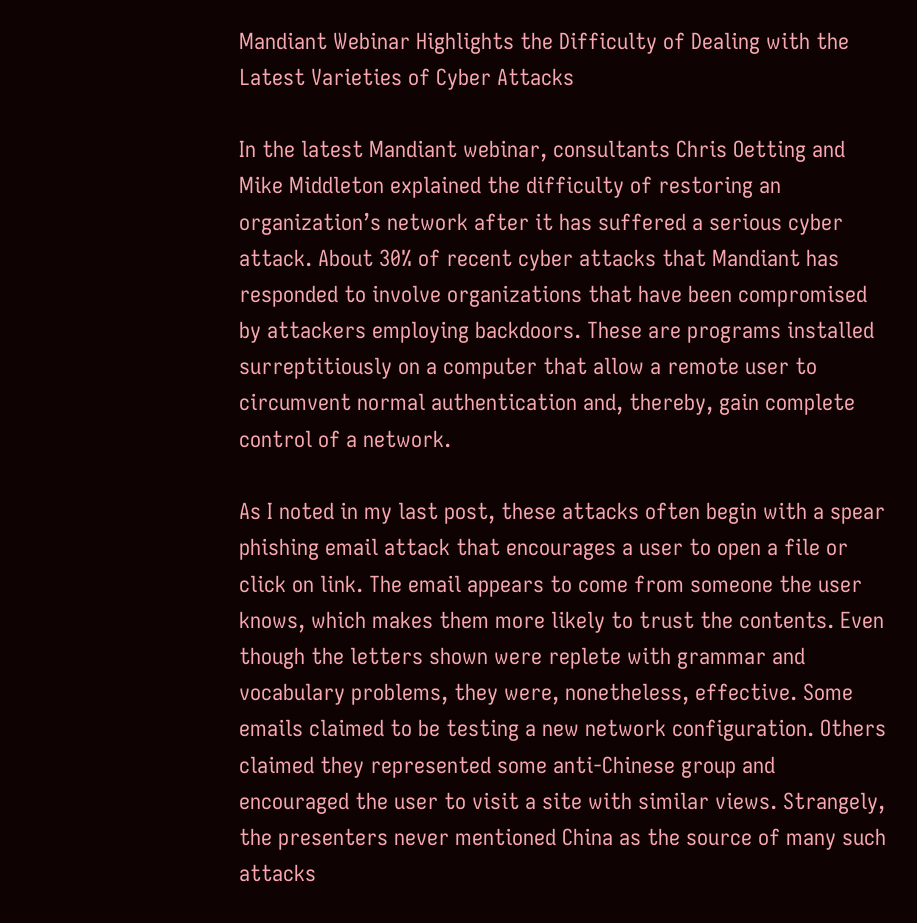Mandiant Webinar Highlights the Difficulty of Dealing with the Latest Varieties of Cyber Attacks

In the latest Mandiant webinar, consultants Chris Oetting and Mike Middleton explained the difficulty of restoring an organization’s network after it has suffered a serious cyber attack. About 30% of recent cyber attacks that Mandiant has responded to involve organizations that have been compromised by attackers employing backdoors. These are programs installed surreptitiously on a computer that allow a remote user to circumvent normal authentication and, thereby, gain complete control of a network.

As I noted in my last post, these attacks often begin with a spear phishing email attack that encourages a user to open a file or click on link. The email appears to come from someone the user knows, which makes them more likely to trust the contents. Even though the letters shown were replete with grammar and vocabulary problems, they were, nonetheless, effective. Some emails claimed to be testing a new network configuration. Others claimed they represented some anti-Chinese group and encouraged the user to visit a site with similar views. Strangely, the presenters never mentioned China as the source of many such attacks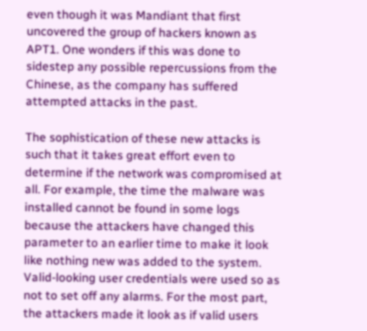even though it was Mandiant that first uncovered the group of hackers known as APT1. One wonders if this was done to sidestep any possible repercussions from the Chinese, as the company has suffered attempted attacks in the past.

The sophistication of these new attacks is such that it takes great effort even to determine if the network was compromised at all. For example, the time the malware was installed cannot be found in some logs because the attackers have changed this parameter to an earlier time to make it look like nothing new was added to the system. Valid-looking user credentials were used so as not to set off any alarms. For the most part, the attackers made it look as if valid users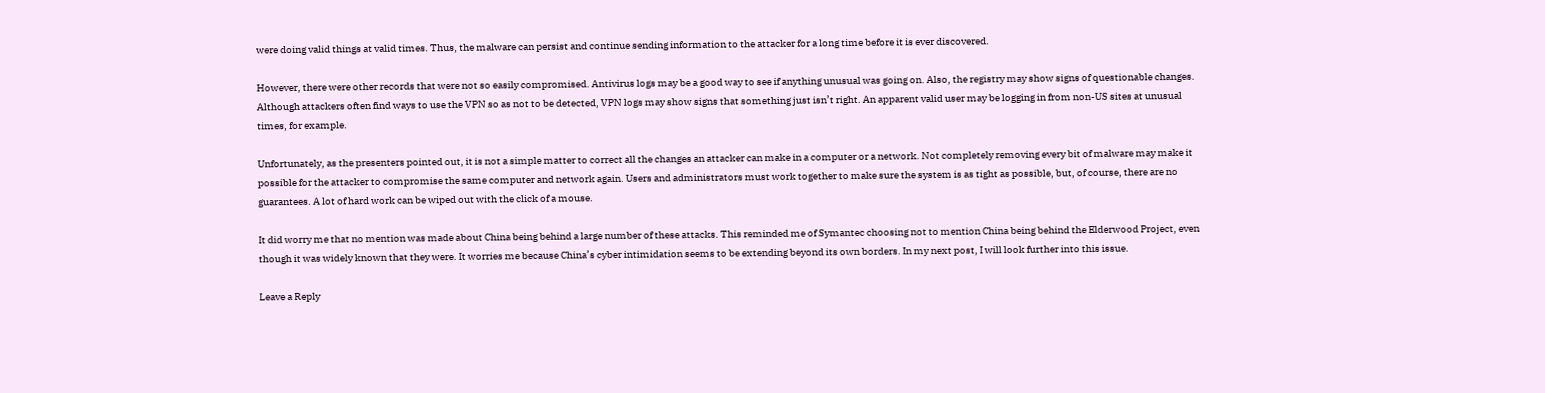were doing valid things at valid times. Thus, the malware can persist and continue sending information to the attacker for a long time before it is ever discovered.

However, there were other records that were not so easily compromised. Antivirus logs may be a good way to see if anything unusual was going on. Also, the registry may show signs of questionable changes. Although attackers often find ways to use the VPN so as not to be detected, VPN logs may show signs that something just isn’t right. An apparent valid user may be logging in from non-US sites at unusual times, for example.

Unfortunately, as the presenters pointed out, it is not a simple matter to correct all the changes an attacker can make in a computer or a network. Not completely removing every bit of malware may make it possible for the attacker to compromise the same computer and network again. Users and administrators must work together to make sure the system is as tight as possible, but, of course, there are no guarantees. A lot of hard work can be wiped out with the click of a mouse.

It did worry me that no mention was made about China being behind a large number of these attacks. This reminded me of Symantec choosing not to mention China being behind the Elderwood Project, even though it was widely known that they were. It worries me because China’s cyber intimidation seems to be extending beyond its own borders. In my next post, I will look further into this issue.

Leave a Reply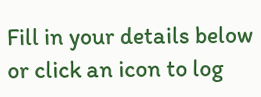Fill in your details below or click an icon to log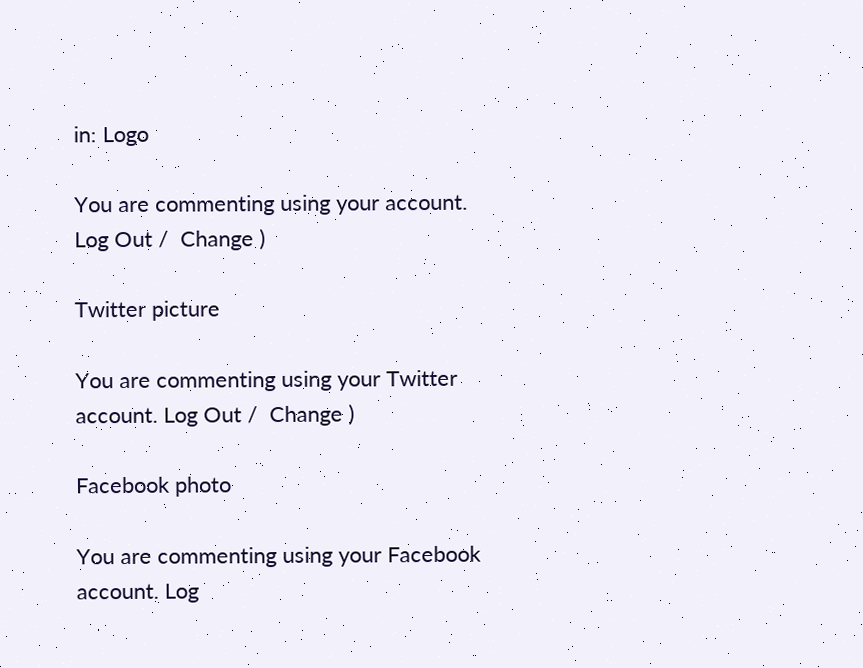in: Logo

You are commenting using your account. Log Out /  Change )

Twitter picture

You are commenting using your Twitter account. Log Out /  Change )

Facebook photo

You are commenting using your Facebook account. Log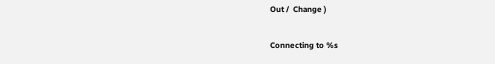Out /  Change )

Connecting to %s